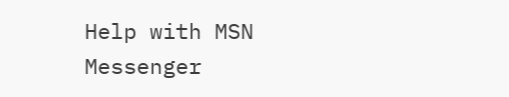Help with MSN Messenger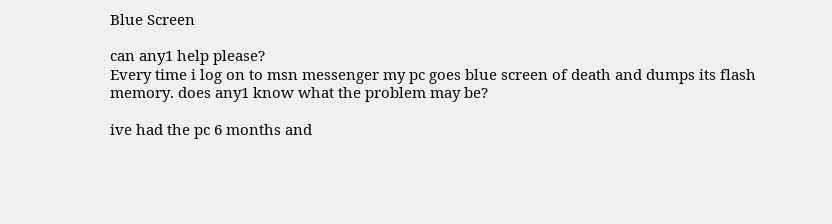Blue Screen

can any1 help please?
Every time i log on to msn messenger my pc goes blue screen of death and dumps its flash memory. does any1 know what the problem may be?

ive had the pc 6 months and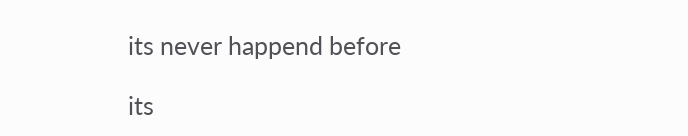its never happend before

its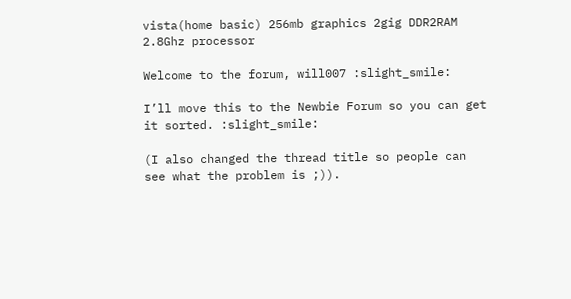vista(home basic) 256mb graphics 2gig DDR2RAM 2.8Ghz processor

Welcome to the forum, will007 :slight_smile:

I’ll move this to the Newbie Forum so you can get it sorted. :slight_smile:

(I also changed the thread title so people can see what the problem is ;)).